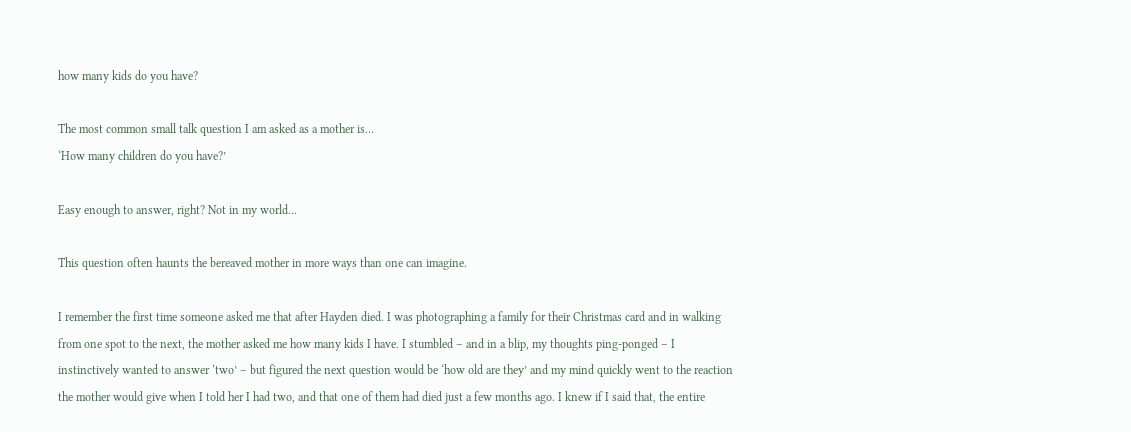how many kids do you have?

The most common small talk question I am asked as a mother is…
‘How many children do you have?’

Easy enough to answer, right? Not in my world…

This question often haunts the bereaved mother in more ways than one can imagine.

I remember the first time someone asked me that after Hayden died. I was photographing a family for their Christmas card and in walking from one spot to the next, the mother asked me how many kids I have. I stumbled – and in a blip, my thoughts ping-ponged – I instinctively wanted to answer ‘two’ – but figured the next question would be ‘how old are they’ and my mind quickly went to the reaction the mother would give when I told her I had two, and that one of them had died just a few months ago. I knew if I said that, the entire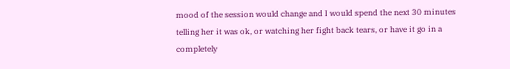mood of the session would change and I would spend the next 30 minutes telling her it was ok, or watching her fight back tears, or have it go in a completely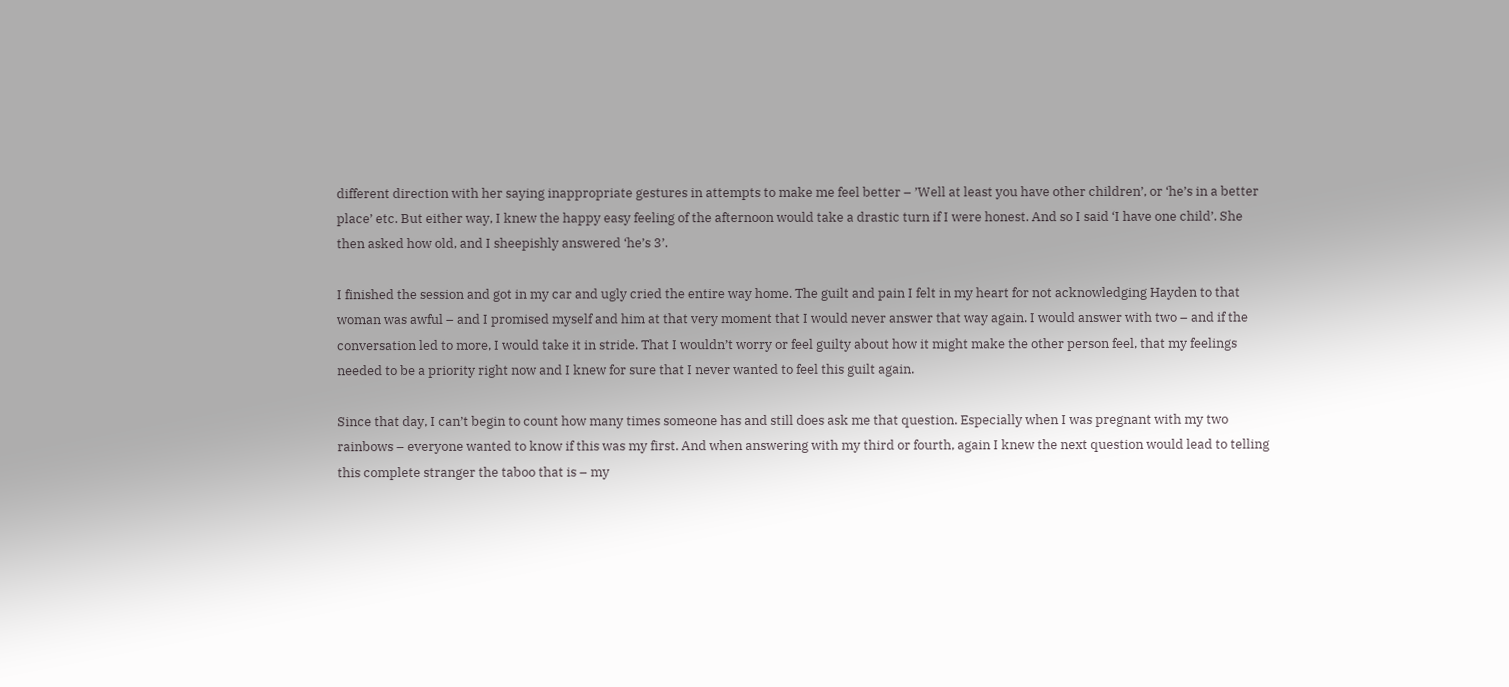different direction with her saying inappropriate gestures in attempts to make me feel better – ’Well at least you have other children’, or ‘he’s in a better place’ etc. But either way, I knew the happy easy feeling of the afternoon would take a drastic turn if I were honest. And so I said ‘I have one child’. She then asked how old, and I sheepishly answered ‘he’s 3’.

I finished the session and got in my car and ugly cried the entire way home. The guilt and pain I felt in my heart for not acknowledging Hayden to that woman was awful – and I promised myself and him at that very moment that I would never answer that way again. I would answer with two – and if the conversation led to more, I would take it in stride. That I wouldn’t worry or feel guilty about how it might make the other person feel, that my feelings needed to be a priority right now and I knew for sure that I never wanted to feel this guilt again.

Since that day, I can’t begin to count how many times someone has and still does ask me that question. Especially when I was pregnant with my two rainbows – everyone wanted to know if this was my first. And when answering with my third or fourth, again I knew the next question would lead to telling this complete stranger the taboo that is – my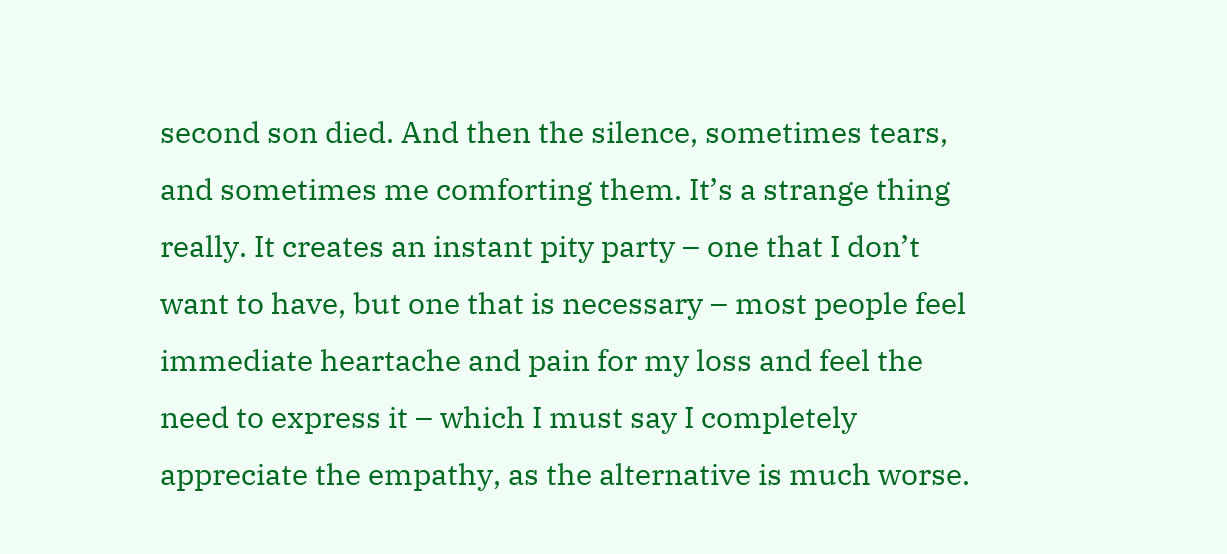second son died. And then the silence, sometimes tears, and sometimes me comforting them. It’s a strange thing really. It creates an instant pity party – one that I don’t want to have, but one that is necessary – most people feel immediate heartache and pain for my loss and feel the need to express it – which I must say I completely appreciate the empathy, as the alternative is much worse.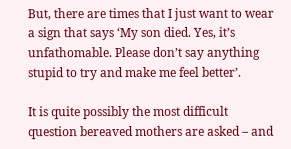But, there are times that I just want to wear a sign that says ‘My son died. Yes, it’s unfathomable. Please don’t say anything stupid to try and make me feel better’.

It is quite possibly the most difficult question bereaved mothers are asked – and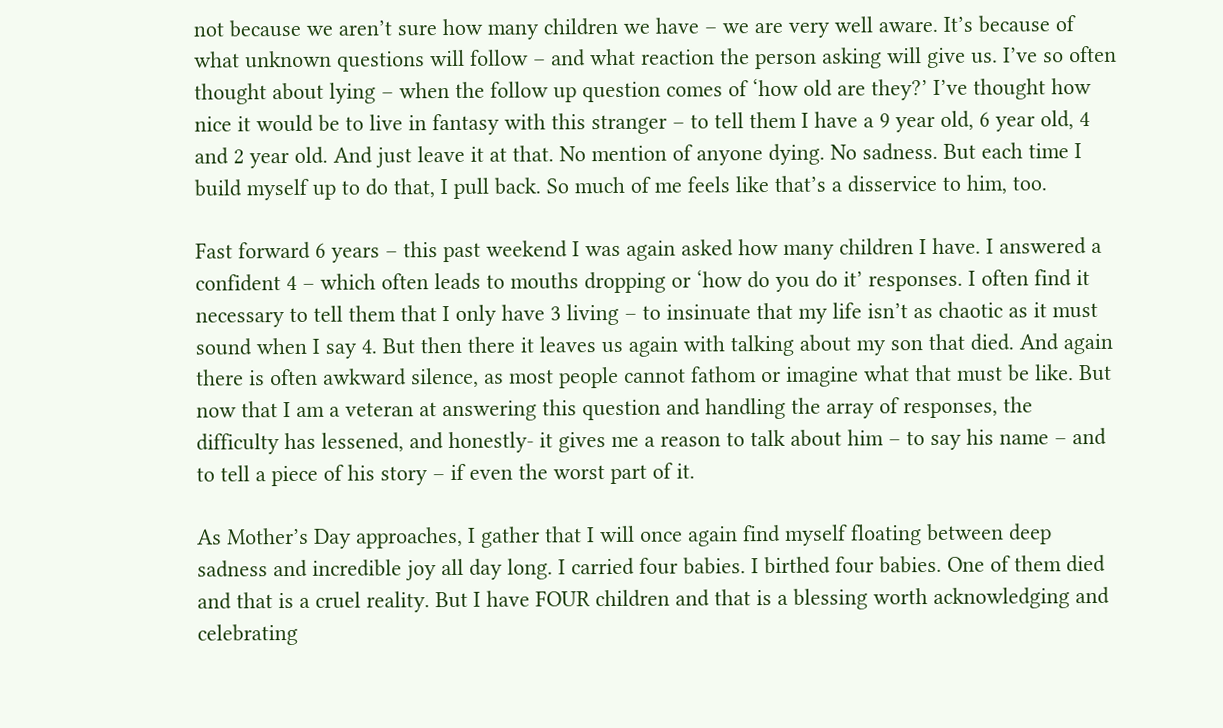not because we aren’t sure how many children we have – we are very well aware. It’s because of what unknown questions will follow – and what reaction the person asking will give us. I’ve so often thought about lying – when the follow up question comes of ‘how old are they?’ I’ve thought how nice it would be to live in fantasy with this stranger – to tell them I have a 9 year old, 6 year old, 4 and 2 year old. And just leave it at that. No mention of anyone dying. No sadness. But each time I build myself up to do that, I pull back. So much of me feels like that’s a disservice to him, too.

Fast forward 6 years – this past weekend I was again asked how many children I have. I answered a confident 4 – which often leads to mouths dropping or ‘how do you do it’ responses. I often find it necessary to tell them that I only have 3 living – to insinuate that my life isn’t as chaotic as it must sound when I say 4. But then there it leaves us again with talking about my son that died. And again there is often awkward silence, as most people cannot fathom or imagine what that must be like. But now that I am a veteran at answering this question and handling the array of responses, the difficulty has lessened, and honestly- it gives me a reason to talk about him – to say his name – and to tell a piece of his story – if even the worst part of it.

As Mother’s Day approaches, I gather that I will once again find myself floating between deep sadness and incredible joy all day long. I carried four babies. I birthed four babies. One of them died and that is a cruel reality. But I have FOUR children and that is a blessing worth acknowledging and celebrating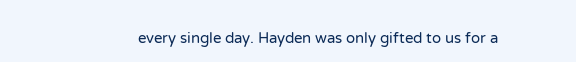every single day. Hayden was only gifted to us for a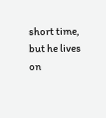short time, but he lives on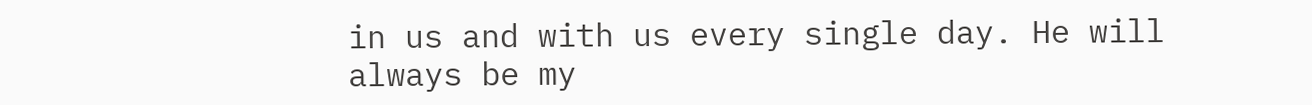in us and with us every single day. He will always be my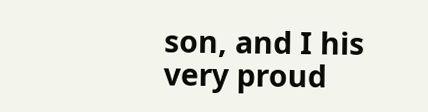son, and I his very proud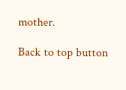mother.

Back to top button